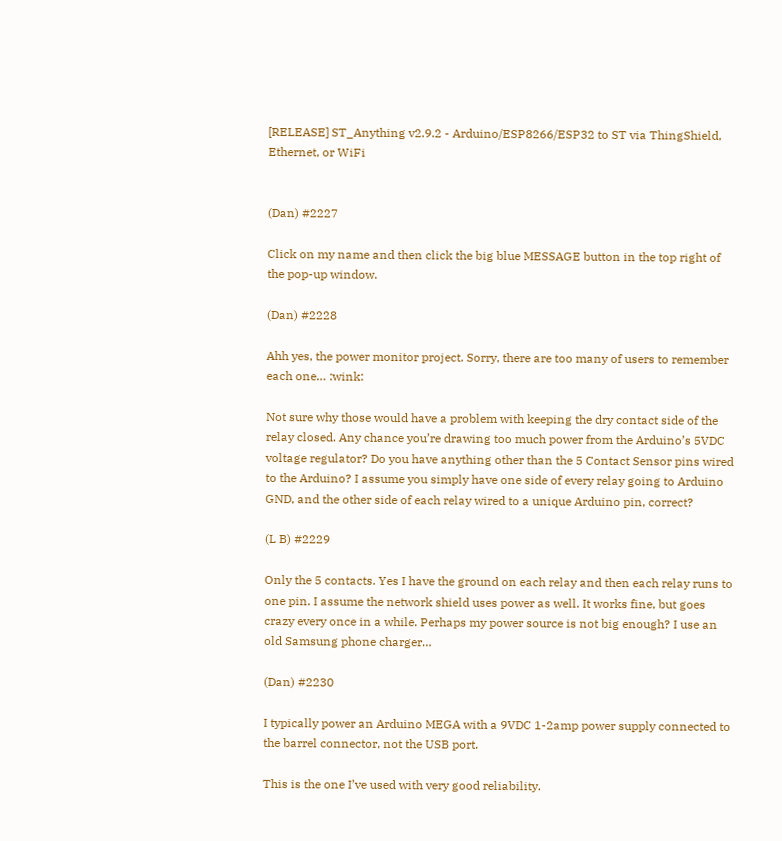[RELEASE] ST_Anything v2.9.2 - Arduino/ESP8266/ESP32 to ST via ThingShield, Ethernet, or WiFi


(Dan) #2227

Click on my name and then click the big blue MESSAGE button in the top right of the pop-up window.

(Dan) #2228

Ahh yes, the power monitor project. Sorry, there are too many of users to remember each one… :wink:

Not sure why those would have a problem with keeping the dry contact side of the relay closed. Any chance you’re drawing too much power from the Arduino’s 5VDC voltage regulator? Do you have anything other than the 5 Contact Sensor pins wired to the Arduino? I assume you simply have one side of every relay going to Arduino GND, and the other side of each relay wired to a unique Arduino pin, correct?

(L B) #2229

Only the 5 contacts. Yes I have the ground on each relay and then each relay runs to one pin. I assume the network shield uses power as well. It works fine, but goes crazy every once in a while. Perhaps my power source is not big enough? I use an old Samsung phone charger…

(Dan) #2230

I typically power an Arduino MEGA with a 9VDC 1-2amp power supply connected to the barrel connector, not the USB port.

This is the one I’ve used with very good reliability.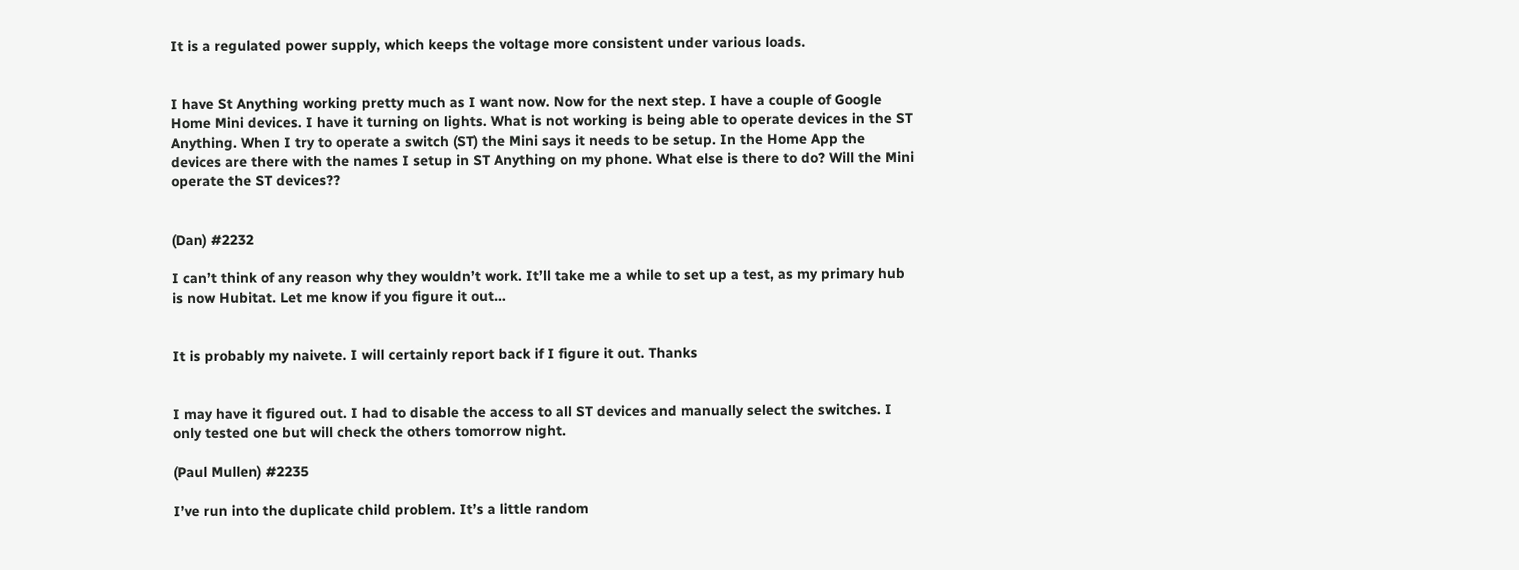It is a regulated power supply, which keeps the voltage more consistent under various loads.


I have St Anything working pretty much as I want now. Now for the next step. I have a couple of Google Home Mini devices. I have it turning on lights. What is not working is being able to operate devices in the ST Anything. When I try to operate a switch (ST) the Mini says it needs to be setup. In the Home App the devices are there with the names I setup in ST Anything on my phone. What else is there to do? Will the Mini operate the ST devices??


(Dan) #2232

I can’t think of any reason why they wouldn’t work. It’ll take me a while to set up a test, as my primary hub is now Hubitat. Let me know if you figure it out…


It is probably my naivete. I will certainly report back if I figure it out. Thanks


I may have it figured out. I had to disable the access to all ST devices and manually select the switches. I only tested one but will check the others tomorrow night.

(Paul Mullen) #2235

I’ve run into the duplicate child problem. It’s a little random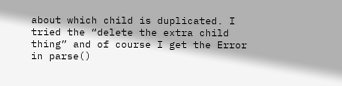about which child is duplicated. I tried the “delete the extra child thing” and of course I get the Error in parse()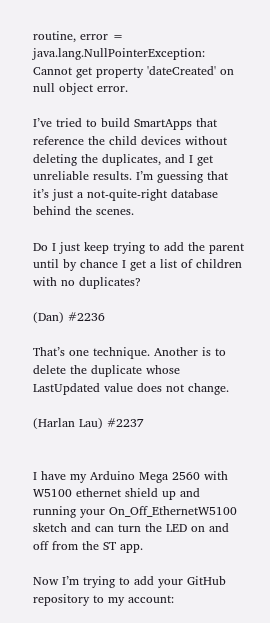routine, error = java.lang.NullPointerException: Cannot get property 'dateCreated' on null object error.

I’ve tried to build SmartApps that reference the child devices without deleting the duplicates, and I get unreliable results. I’m guessing that it’s just a not-quite-right database behind the scenes.

Do I just keep trying to add the parent until by chance I get a list of children with no duplicates?

(Dan) #2236

That’s one technique. Another is to delete the duplicate whose LastUpdated value does not change.

(Harlan Lau) #2237


I have my Arduino Mega 2560 with W5100 ethernet shield up and running your On_Off_EthernetW5100 sketch and can turn the LED on and off from the ST app.

Now I’m trying to add your GitHub repository to my account: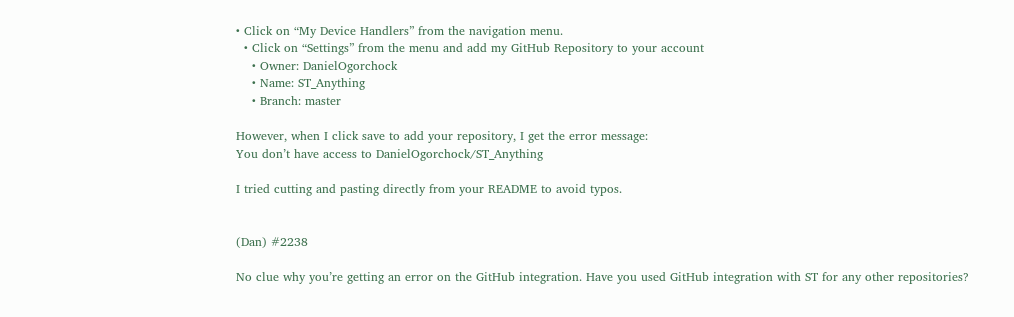• Click on “My Device Handlers” from the navigation menu.
  • Click on “Settings” from the menu and add my GitHub Repository to your account
    • Owner: DanielOgorchock
    • Name: ST_Anything
    • Branch: master

However, when I click save to add your repository, I get the error message:
You don’t have access to DanielOgorchock/ST_Anything

I tried cutting and pasting directly from your README to avoid typos.


(Dan) #2238

No clue why you’re getting an error on the GitHub integration. Have you used GitHub integration with ST for any other repositories?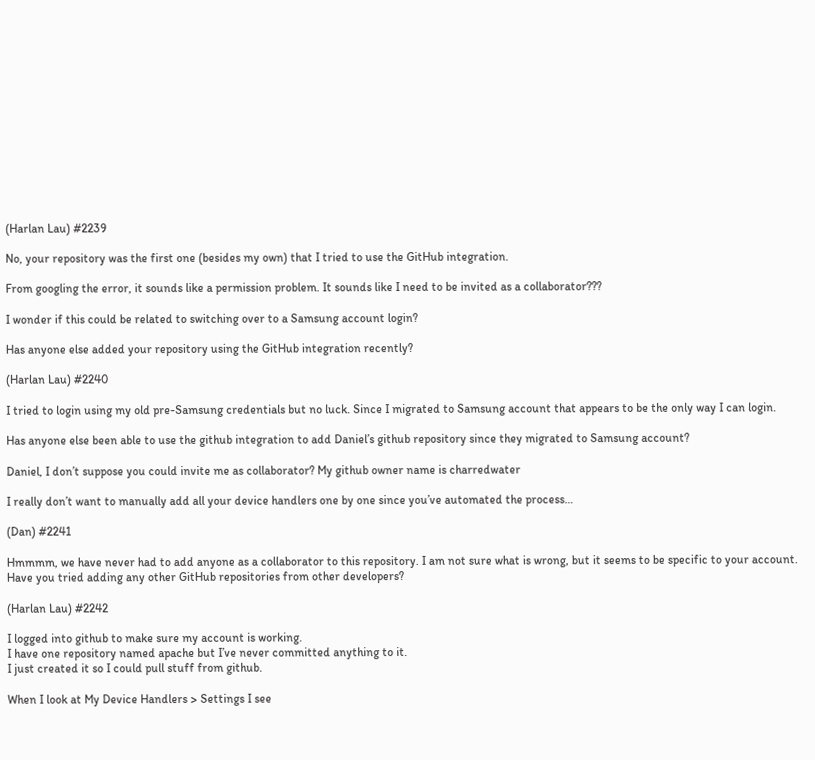(Harlan Lau) #2239

No, your repository was the first one (besides my own) that I tried to use the GitHub integration.

From googling the error, it sounds like a permission problem. It sounds like I need to be invited as a collaborator???

I wonder if this could be related to switching over to a Samsung account login?

Has anyone else added your repository using the GitHub integration recently?

(Harlan Lau) #2240

I tried to login using my old pre-Samsung credentials but no luck. Since I migrated to Samsung account that appears to be the only way I can login.

Has anyone else been able to use the github integration to add Daniel’s github repository since they migrated to Samsung account?

Daniel, I don’t suppose you could invite me as collaborator? My github owner name is charredwater

I really don’t want to manually add all your device handlers one by one since you’ve automated the process…

(Dan) #2241

Hmmmm, we have never had to add anyone as a collaborator to this repository. I am not sure what is wrong, but it seems to be specific to your account. Have you tried adding any other GitHub repositories from other developers?

(Harlan Lau) #2242

I logged into github to make sure my account is working.
I have one repository named apache but I’ve never committed anything to it.
I just created it so I could pull stuff from github.

When I look at My Device Handlers > Settings I see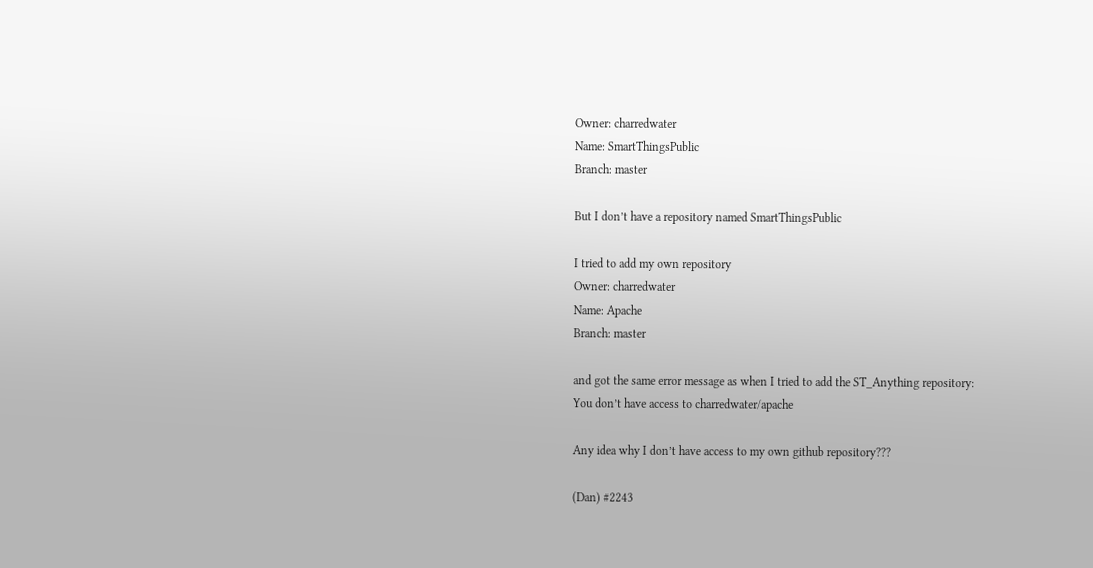Owner: charredwater
Name: SmartThingsPublic
Branch: master

But I don’t have a repository named SmartThingsPublic

I tried to add my own repository
Owner: charredwater
Name: Apache
Branch: master

and got the same error message as when I tried to add the ST_Anything repository:
You don’t have access to charredwater/apache

Any idea why I don’t have access to my own github repository???

(Dan) #2243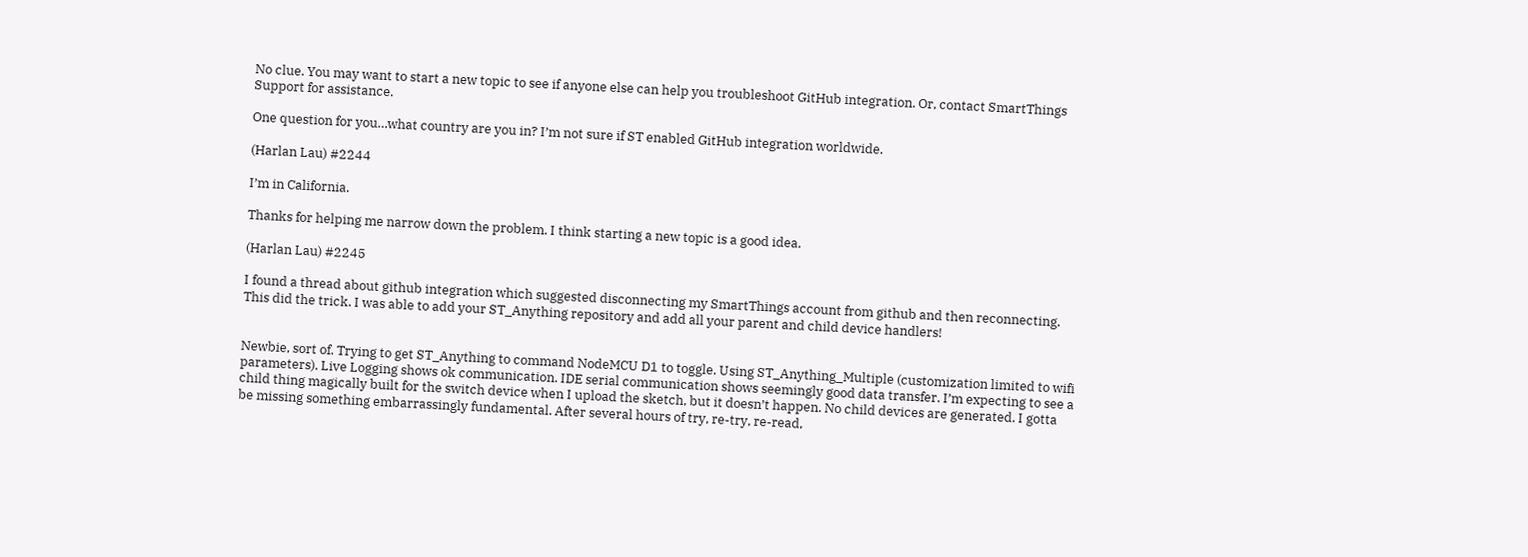No clue. You may want to start a new topic to see if anyone else can help you troubleshoot GitHub integration. Or, contact SmartThings Support for assistance.

One question for you…what country are you in? I’m not sure if ST enabled GitHub integration worldwide.

(Harlan Lau) #2244

I’m in California.

Thanks for helping me narrow down the problem. I think starting a new topic is a good idea.

(Harlan Lau) #2245

I found a thread about github integration which suggested disconnecting my SmartThings account from github and then reconnecting. This did the trick. I was able to add your ST_Anything repository and add all your parent and child device handlers!


Newbie, sort of. Trying to get ST_Anything to command NodeMCU D1 to toggle. Using ST_Anything_Multiple (customization limited to wifi parameters). Live Logging shows ok communication. IDE serial communication shows seemingly good data transfer. I’m expecting to see a child thing magically built for the switch device when I upload the sketch, but it doesn’t happen. No child devices are generated. I gotta be missing something embarrassingly fundamental. After several hours of try, re-try, re-read,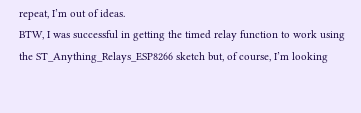repeat, I’m out of ideas.
BTW, I was successful in getting the timed relay function to work using the ST_Anything_Relays_ESP8266 sketch but, of course, I’m looking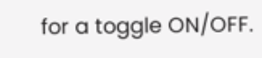for a toggle ON/OFF.